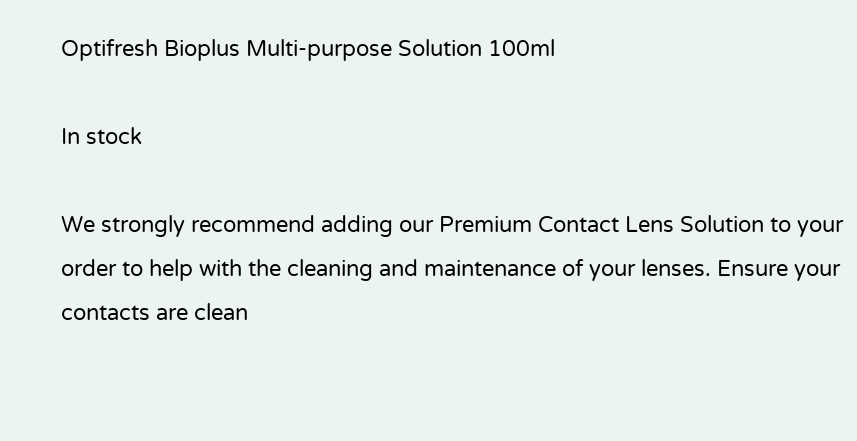Optifresh Bioplus Multi-purpose Solution 100ml

In stock

We strongly recommend adding our Premium Contact Lens Solution to your order to help with the cleaning and maintenance of your lenses. Ensure your contacts are clean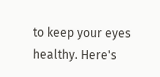to keep your eyes healthy. Here's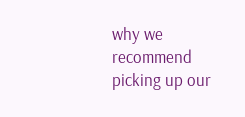why we recommend picking up our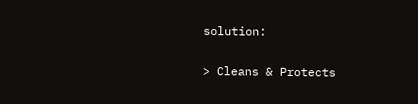solution:

> Cleans & Protects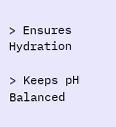> Ensures Hydration

> Keeps pH Balanced